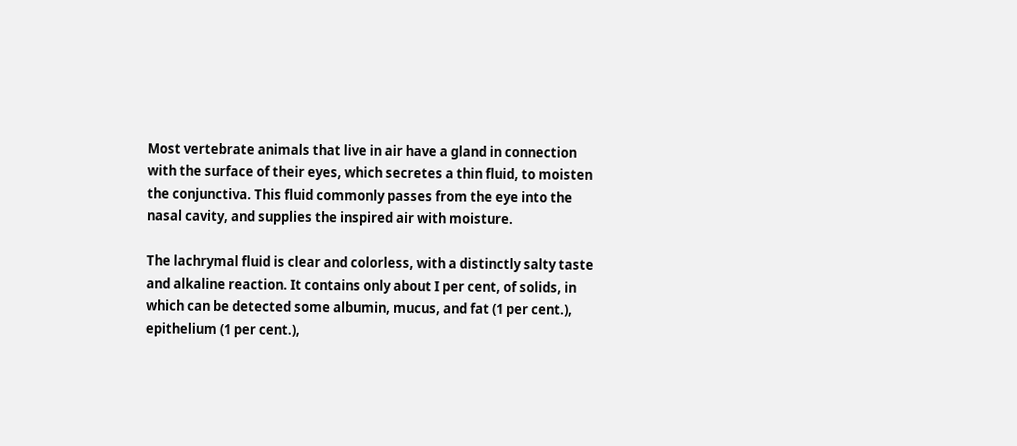Most vertebrate animals that live in air have a gland in connection with the surface of their eyes, which secretes a thin fluid, to moisten the conjunctiva. This fluid commonly passes from the eye into the nasal cavity, and supplies the inspired air with moisture.

The lachrymal fluid is clear and colorless, with a distinctly salty taste and alkaline reaction. It contains only about I per cent, of solids, in which can be detected some albumin, mucus, and fat (1 per cent.), epithelium (1 per cent.),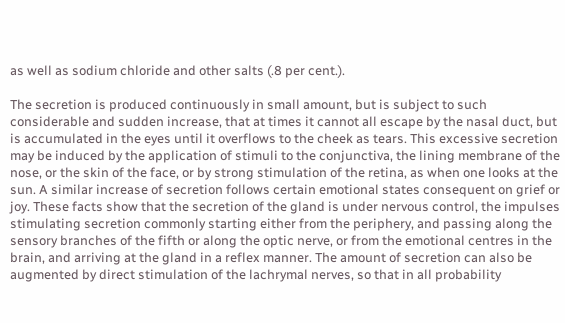as well as sodium chloride and other salts (.8 per cent.).

The secretion is produced continuously in small amount, but is subject to such considerable and sudden increase, that at times it cannot all escape by the nasal duct, but is accumulated in the eyes until it overflows to the cheek as tears. This excessive secretion may be induced by the application of stimuli to the conjunctiva, the lining membrane of the nose, or the skin of the face, or by strong stimulation of the retina, as when one looks at the sun. A similar increase of secretion follows certain emotional states consequent on grief or joy. These facts show that the secretion of the gland is under nervous control, the impulses stimulating secretion commonly starting either from the periphery, and passing along the sensory branches of the fifth or along the optic nerve, or from the emotional centres in the brain, and arriving at the gland in a reflex manner. The amount of secretion can also be augmented by direct stimulation of the lachrymal nerves, so that in all probability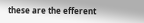these are the efferent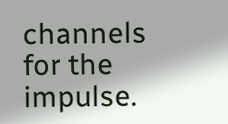channels for the impulse.